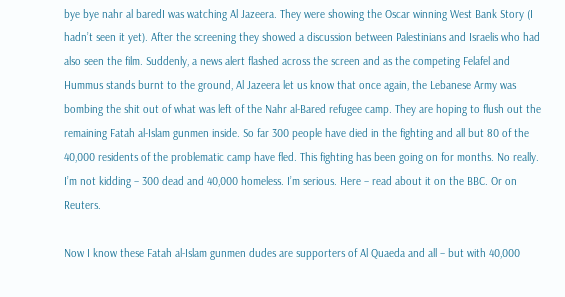bye bye nahr al baredI was watching Al Jazeera. They were showing the Oscar winning West Bank Story (I hadn’t seen it yet). After the screening they showed a discussion between Palestinians and Israelis who had also seen the film. Suddenly, a news alert flashed across the screen and as the competing Felafel and Hummus stands burnt to the ground, Al Jazeera let us know that once again, the Lebanese Army was bombing the shit out of what was left of the Nahr al-Bared refugee camp. They are hoping to flush out the remaining Fatah al-Islam gunmen inside. So far 300 people have died in the fighting and all but 80 of the 40,000 residents of the problematic camp have fled. This fighting has been going on for months. No really. I’m not kidding – 300 dead and 40,000 homeless. I’m serious. Here – read about it on the BBC. Or on Reuters.

Now I know these Fatah al-Islam gunmen dudes are supporters of Al Quaeda and all – but with 40,000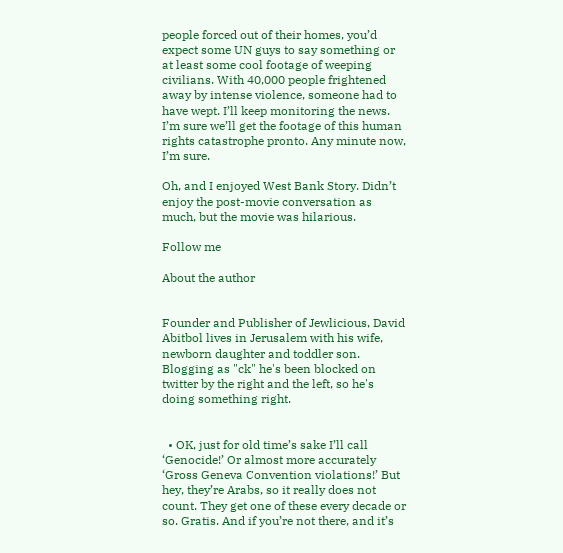people forced out of their homes, you’d expect some UN guys to say something or at least some cool footage of weeping civilians. With 40,000 people frightened away by intense violence, someone had to have wept. I’ll keep monitoring the news. I’m sure we’ll get the footage of this human rights catastrophe pronto. Any minute now, I’m sure.

Oh, and I enjoyed West Bank Story. Didn’t enjoy the post-movie conversation as much, but the movie was hilarious.

Follow me

About the author


Founder and Publisher of Jewlicious, David Abitbol lives in Jerusalem with his wife, newborn daughter and toddler son. Blogging as "ck" he's been blocked on twitter by the right and the left, so he's doing something right.


  • OK, just for old time’s sake I’ll call ‘Genocide!’ Or almost more accurately ‘Gross Geneva Convention violations!’ But hey, they’re Arabs, so it really does not count. They get one of these every decade or so. Gratis. And if you’re not there, and it’s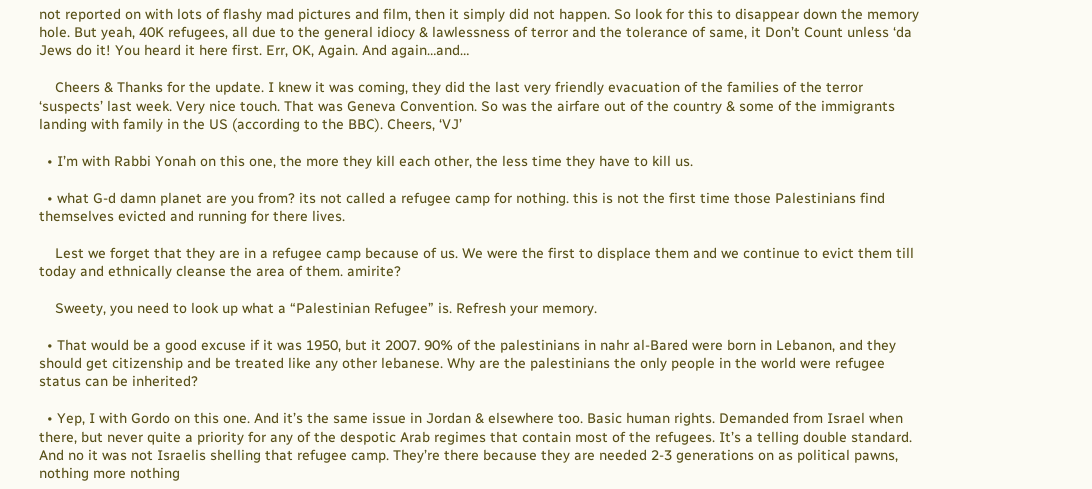not reported on with lots of flashy mad pictures and film, then it simply did not happen. So look for this to disappear down the memory hole. But yeah, 40K refugees, all due to the general idiocy & lawlessness of terror and the tolerance of same, it Don’t Count unless ‘da Jews do it! You heard it here first. Err, OK, Again. And again…and…

    Cheers & Thanks for the update. I knew it was coming, they did the last very friendly evacuation of the families of the terror ‘suspects’ last week. Very nice touch. That was Geneva Convention. So was the airfare out of the country & some of the immigrants landing with family in the US (according to the BBC). Cheers, ‘VJ’

  • I’m with Rabbi Yonah on this one, the more they kill each other, the less time they have to kill us.

  • what G-d damn planet are you from? its not called a refugee camp for nothing. this is not the first time those Palestinians find themselves evicted and running for there lives.

    Lest we forget that they are in a refugee camp because of us. We were the first to displace them and we continue to evict them till today and ethnically cleanse the area of them. amirite?

    Sweety, you need to look up what a “Palestinian Refugee” is. Refresh your memory.

  • That would be a good excuse if it was 1950, but it 2007. 90% of the palestinians in nahr al-Bared were born in Lebanon, and they should get citizenship and be treated like any other lebanese. Why are the palestinians the only people in the world were refugee status can be inherited?

  • Yep, I with Gordo on this one. And it’s the same issue in Jordan & elsewhere too. Basic human rights. Demanded from Israel when there, but never quite a priority for any of the despotic Arab regimes that contain most of the refugees. It’s a telling double standard. And no it was not Israelis shelling that refugee camp. They’re there because they are needed 2-3 generations on as political pawns, nothing more nothing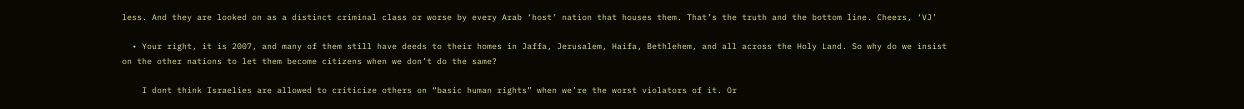less. And they are looked on as a distinct criminal class or worse by every Arab ‘host’ nation that houses them. That’s the truth and the bottom line. Cheers, ‘VJ’

  • Your right, it is 2007, and many of them still have deeds to their homes in Jaffa, Jerusalem, Haifa, Bethlehem, and all across the Holy Land. So why do we insist on the other nations to let them become citizens when we don’t do the same?

    I dont think Israelies are allowed to criticize others on “basic human rights” when we’re the worst violators of it. Or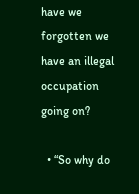have we forgotten we have an illegal occupation going on?

  • “So why do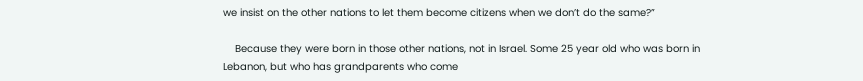we insist on the other nations to let them become citizens when we don’t do the same?”

    Because they were born in those other nations, not in Israel. Some 25 year old who was born in Lebanon, but who has grandparents who come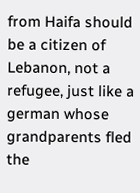from Haifa should be a citizen of Lebanon, not a refugee, just like a german whose grandparents fled the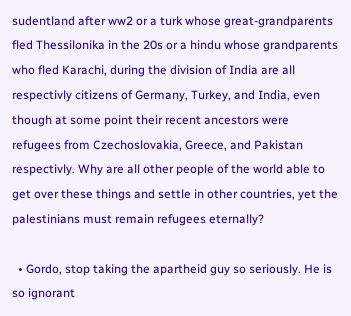sudentland after ww2 or a turk whose great-grandparents fled Thessilonika in the 20s or a hindu whose grandparents who fled Karachi, during the division of India are all respectivly citizens of Germany, Turkey, and India, even though at some point their recent ancestors were refugees from Czechoslovakia, Greece, and Pakistan respectivly. Why are all other people of the world able to get over these things and settle in other countries, yet the palestinians must remain refugees eternally?

  • Gordo, stop taking the apartheid guy so seriously. He is so ignorant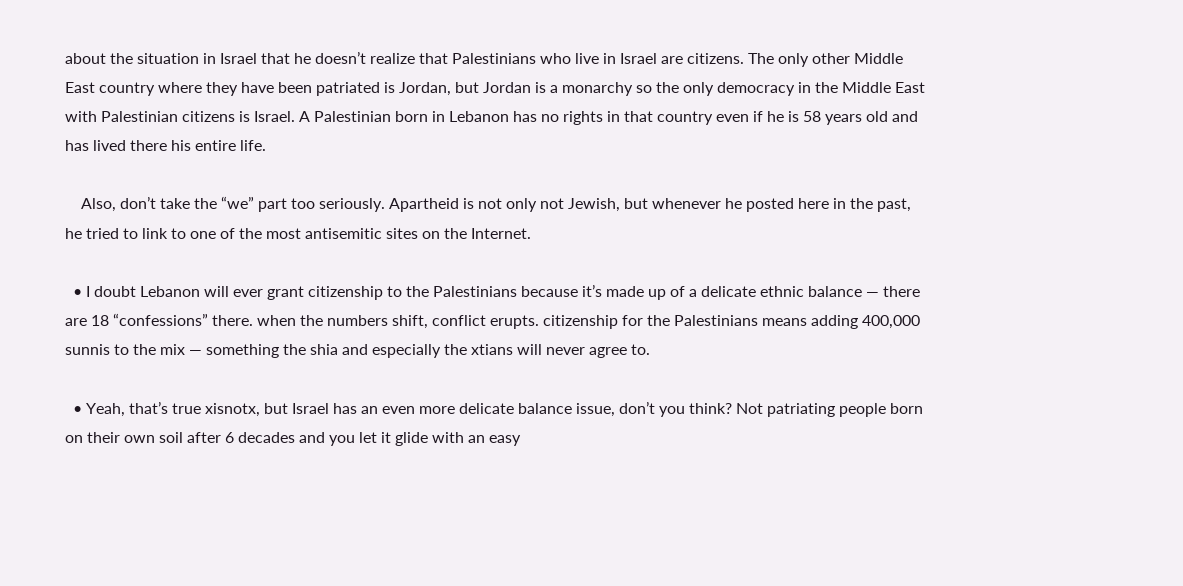about the situation in Israel that he doesn’t realize that Palestinians who live in Israel are citizens. The only other Middle East country where they have been patriated is Jordan, but Jordan is a monarchy so the only democracy in the Middle East with Palestinian citizens is Israel. A Palestinian born in Lebanon has no rights in that country even if he is 58 years old and has lived there his entire life.

    Also, don’t take the “we” part too seriously. Apartheid is not only not Jewish, but whenever he posted here in the past, he tried to link to one of the most antisemitic sites on the Internet.

  • I doubt Lebanon will ever grant citizenship to the Palestinians because it’s made up of a delicate ethnic balance — there are 18 “confessions” there. when the numbers shift, conflict erupts. citizenship for the Palestinians means adding 400,000 sunnis to the mix — something the shia and especially the xtians will never agree to.

  • Yeah, that’s true xisnotx, but Israel has an even more delicate balance issue, don’t you think? Not patriating people born on their own soil after 6 decades and you let it glide with an easy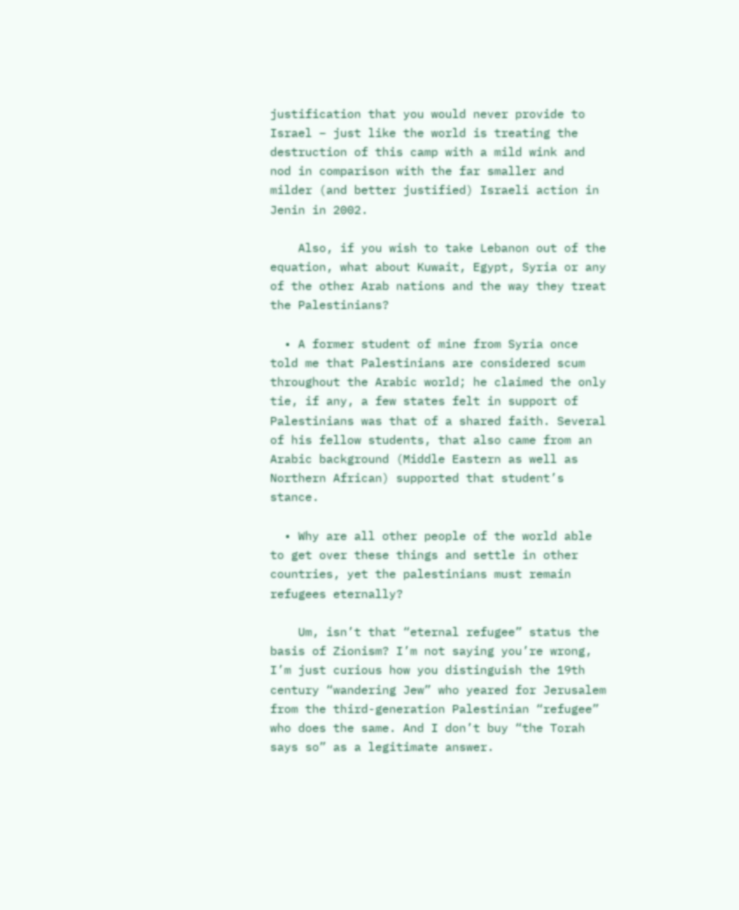justification that you would never provide to Israel – just like the world is treating the destruction of this camp with a mild wink and nod in comparison with the far smaller and milder (and better justified) Israeli action in Jenin in 2002.

    Also, if you wish to take Lebanon out of the equation, what about Kuwait, Egypt, Syria or any of the other Arab nations and the way they treat the Palestinians?

  • A former student of mine from Syria once told me that Palestinians are considered scum throughout the Arabic world; he claimed the only tie, if any, a few states felt in support of Palestinians was that of a shared faith. Several of his fellow students, that also came from an Arabic background (Middle Eastern as well as Northern African) supported that student’s stance.

  • Why are all other people of the world able to get over these things and settle in other countries, yet the palestinians must remain refugees eternally?

    Um, isn’t that “eternal refugee” status the basis of Zionism? I’m not saying you’re wrong, I’m just curious how you distinguish the 19th century “wandering Jew” who yeared for Jerusalem from the third-generation Palestinian “refugee” who does the same. And I don’t buy “the Torah says so” as a legitimate answer.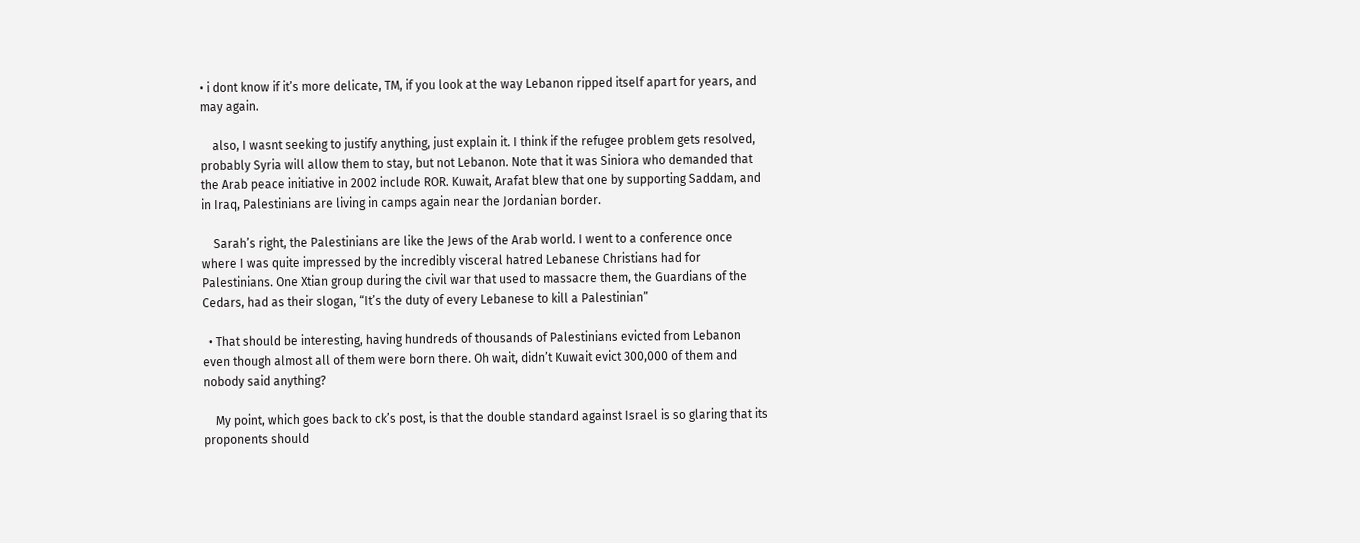• i dont know if it’s more delicate, TM, if you look at the way Lebanon ripped itself apart for years, and may again.

    also, I wasnt seeking to justify anything, just explain it. I think if the refugee problem gets resolved, probably Syria will allow them to stay, but not Lebanon. Note that it was Siniora who demanded that the Arab peace initiative in 2002 include ROR. Kuwait, Arafat blew that one by supporting Saddam, and in Iraq, Palestinians are living in camps again near the Jordanian border.

    Sarah’s right, the Palestinians are like the Jews of the Arab world. I went to a conference once where I was quite impressed by the incredibly visceral hatred Lebanese Christians had for Palestinians. One Xtian group during the civil war that used to massacre them, the Guardians of the Cedars, had as their slogan, “It’s the duty of every Lebanese to kill a Palestinian”

  • That should be interesting, having hundreds of thousands of Palestinians evicted from Lebanon even though almost all of them were born there. Oh wait, didn’t Kuwait evict 300,000 of them and nobody said anything?

    My point, which goes back to ck’s post, is that the double standard against Israel is so glaring that its proponents should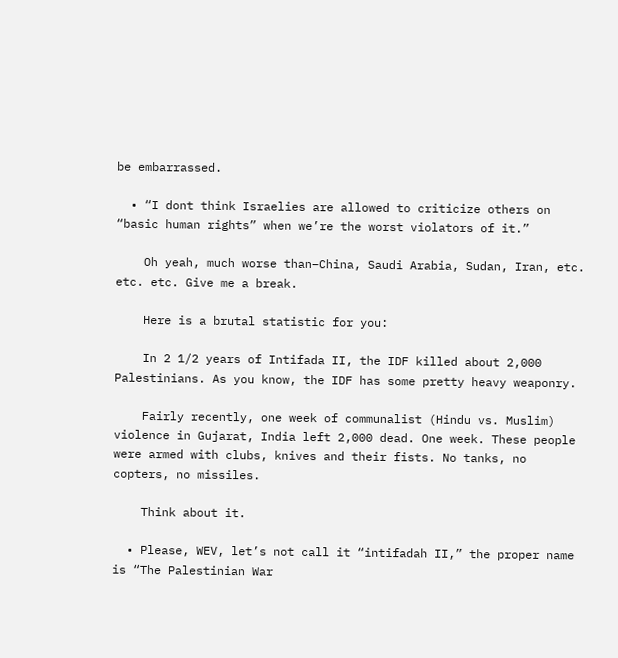be embarrassed.

  • “I dont think Israelies are allowed to criticize others on “basic human rights” when we’re the worst violators of it.”

    Oh yeah, much worse than–China, Saudi Arabia, Sudan, Iran, etc. etc. etc. Give me a break.

    Here is a brutal statistic for you:

    In 2 1/2 years of Intifada II, the IDF killed about 2,000 Palestinians. As you know, the IDF has some pretty heavy weaponry.

    Fairly recently, one week of communalist (Hindu vs. Muslim) violence in Gujarat, India left 2,000 dead. One week. These people were armed with clubs, knives and their fists. No tanks, no copters, no missiles.

    Think about it.

  • Please, WEV, let’s not call it “intifadah II,” the proper name is “The Palestinian War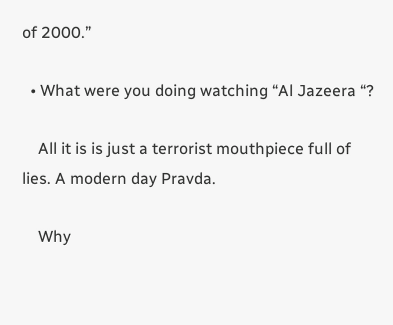of 2000.”

  • What were you doing watching “Al Jazeera “?

    All it is is just a terrorist mouthpiece full of lies. A modern day Pravda.

    Why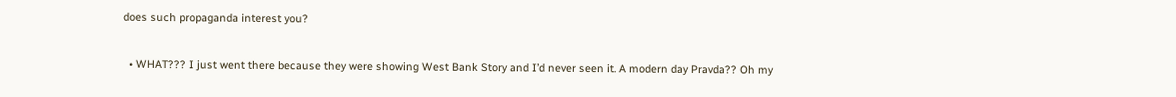does such propaganda interest you?

  • WHAT??? I just went there because they were showing West Bank Story and I’d never seen it. A modern day Pravda?? Oh my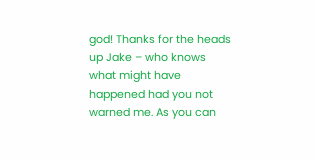god! Thanks for the heads up Jake – who knows what might have happened had you not warned me. As you can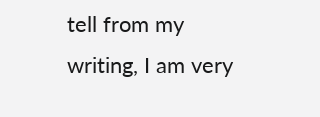tell from my writing, I am very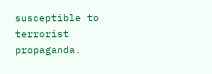susceptible to terrorist propaganda.